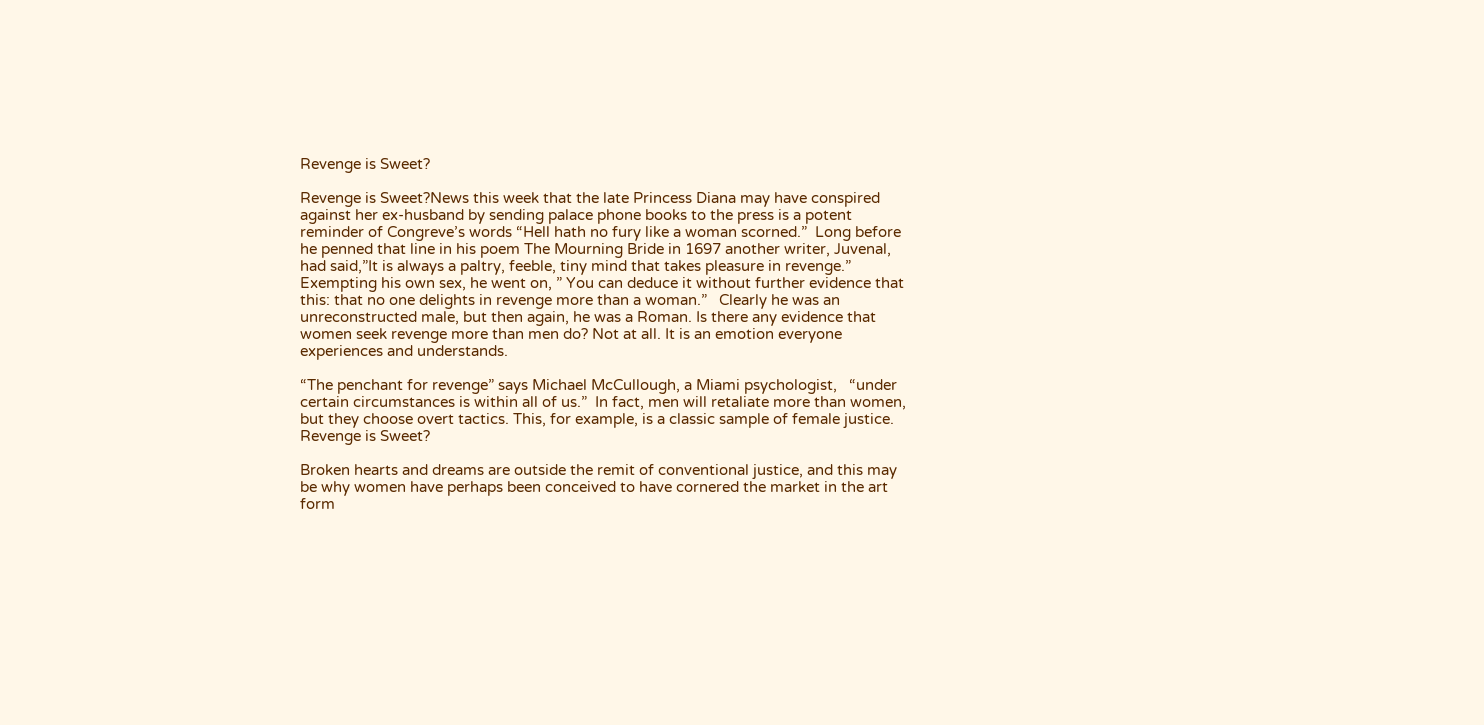Revenge is Sweet?

Revenge is Sweet?News this week that the late Princess Diana may have conspired against her ex-husband by sending palace phone books to the press is a potent reminder of Congreve’s words “Hell hath no fury like a woman scorned.”  Long before he penned that line in his poem The Mourning Bride in 1697 another writer, Juvenal, had said,”It is always a paltry, feeble, tiny mind that takes pleasure in revenge.” Exempting his own sex, he went on, ” You can deduce it without further evidence that this: that no one delights in revenge more than a woman.”   Clearly he was an unreconstructed male, but then again, he was a Roman. Is there any evidence that women seek revenge more than men do? Not at all. It is an emotion everyone experiences and understands.

“The penchant for revenge” says Michael McCullough, a Miami psychologist,   “under certain circumstances is within all of us.”  In fact, men will retaliate more than women, but they choose overt tactics. This, for example, is a classic sample of female justice. Revenge is Sweet?

Broken hearts and dreams are outside the remit of conventional justice, and this may be why women have perhaps been conceived to have cornered the market in the art form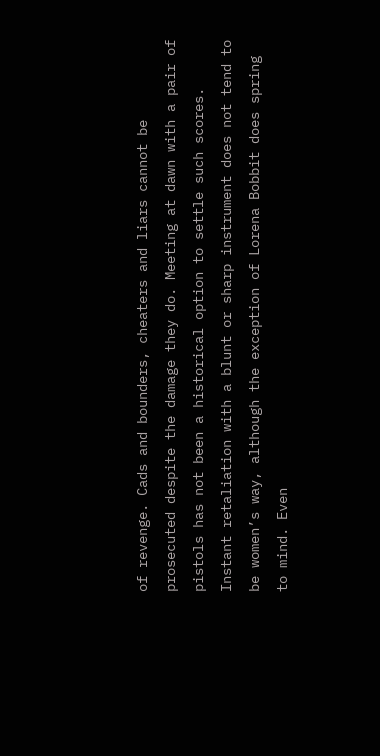of revenge. Cads and bounders, cheaters and liars cannot be prosecuted despite the damage they do. Meeting at dawn with a pair of pistols has not been a historical option to settle such scores.  Instant retaliation with a blunt or sharp instrument does not tend to be women’s way, although the exception of Lorena Bobbit does spring to mind. Even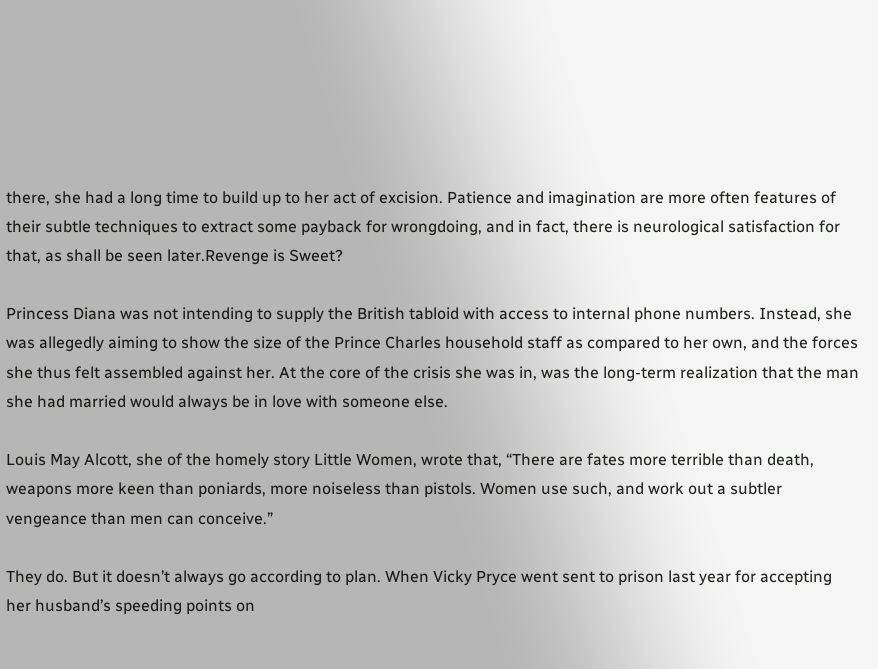there, she had a long time to build up to her act of excision. Patience and imagination are more often features of their subtle techniques to extract some payback for wrongdoing, and in fact, there is neurological satisfaction for that, as shall be seen later.Revenge is Sweet?

Princess Diana was not intending to supply the British tabloid with access to internal phone numbers. Instead, she was allegedly aiming to show the size of the Prince Charles household staff as compared to her own, and the forces she thus felt assembled against her. At the core of the crisis she was in, was the long-term realization that the man she had married would always be in love with someone else.

Louis May Alcott, she of the homely story Little Women, wrote that, “There are fates more terrible than death, weapons more keen than poniards, more noiseless than pistols. Women use such, and work out a subtler vengeance than men can conceive.”

They do. But it doesn’t always go according to plan. When Vicky Pryce went sent to prison last year for accepting her husband’s speeding points on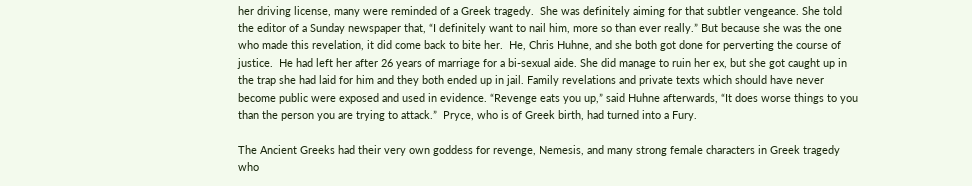her driving license, many were reminded of a Greek tragedy.  She was definitely aiming for that subtler vengeance. She told the editor of a Sunday newspaper that, “I definitely want to nail him, more so than ever really.” But because she was the one who made this revelation, it did come back to bite her.  He, Chris Huhne, and she both got done for perverting the course of justice.  He had left her after 26 years of marriage for a bi-sexual aide. She did manage to ruin her ex, but she got caught up in the trap she had laid for him and they both ended up in jail. Family revelations and private texts which should have never become public were exposed and used in evidence. “Revenge eats you up,” said Huhne afterwards, “It does worse things to you than the person you are trying to attack.”  Pryce, who is of Greek birth, had turned into a Fury.

The Ancient Greeks had their very own goddess for revenge, Nemesis, and many strong female characters in Greek tragedy who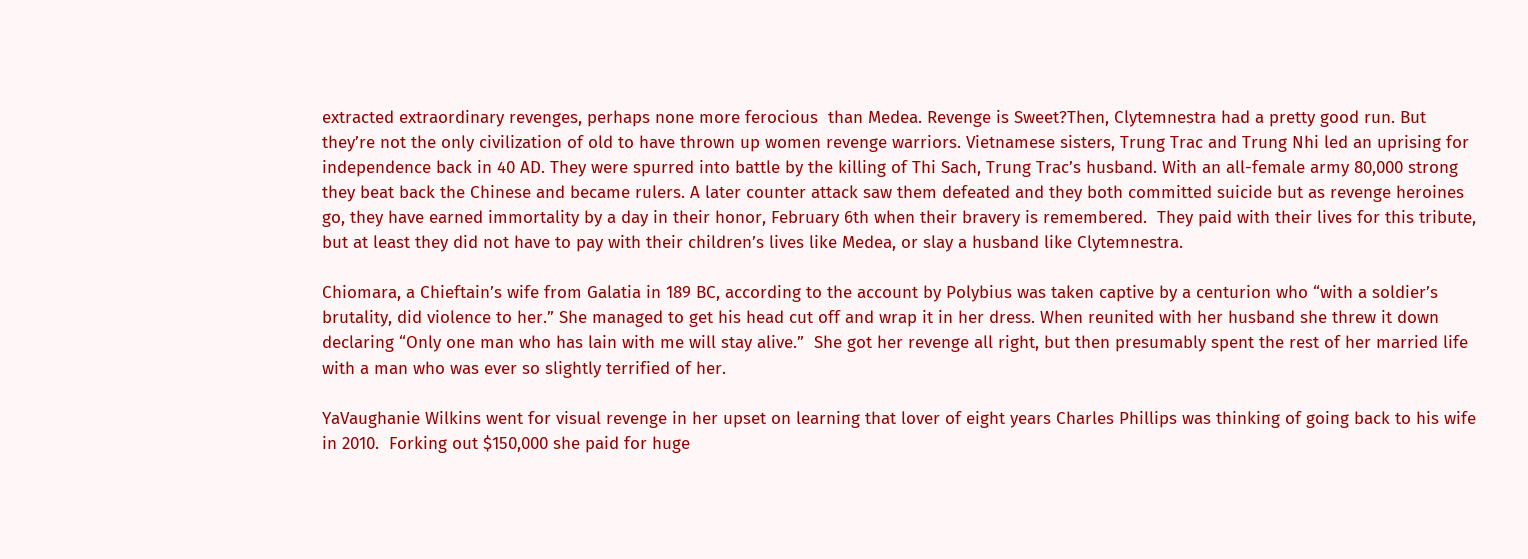extracted extraordinary revenges, perhaps none more ferocious  than Medea. Revenge is Sweet?Then, Clytemnestra had a pretty good run. But they’re not the only civilization of old to have thrown up women revenge warriors. Vietnamese sisters, Trung Trac and Trung Nhi led an uprising for independence back in 40 AD. They were spurred into battle by the killing of Thi Sach, Trung Trac’s husband. With an all-female army 80,000 strong they beat back the Chinese and became rulers. A later counter attack saw them defeated and they both committed suicide but as revenge heroines go, they have earned immortality by a day in their honor, February 6th when their bravery is remembered.  They paid with their lives for this tribute, but at least they did not have to pay with their children’s lives like Medea, or slay a husband like Clytemnestra.

Chiomara, a Chieftain’s wife from Galatia in 189 BC, according to the account by Polybius was taken captive by a centurion who “with a soldier’s brutality, did violence to her.” She managed to get his head cut off and wrap it in her dress. When reunited with her husband she threw it down declaring “Only one man who has lain with me will stay alive.”  She got her revenge all right, but then presumably spent the rest of her married life with a man who was ever so slightly terrified of her.

YaVaughanie Wilkins went for visual revenge in her upset on learning that lover of eight years Charles Phillips was thinking of going back to his wife in 2010.  Forking out $150,000 she paid for huge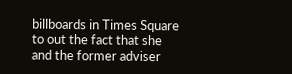billboards in Times Square to out the fact that she and the former adviser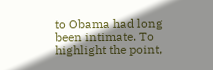to Obama had long been intimate. To highlight the point,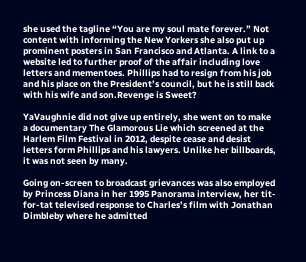she used the tagline “You are my soul mate forever.” Not content with informing the New Yorkers she also put up prominent posters in San Francisco and Atlanta. A link to a website led to further proof of the affair including love letters and mementoes. Phillips had to resign from his job and his place on the President’s council, but he is still back with his wife and son.Revenge is Sweet?

YaVaughnie did not give up entirely, she went on to make a documentary The Glamorous Lie which screened at the Harlem Film Festival in 2012, despite cease and desist letters form Phillips and his lawyers. Unlike her billboards, it was not seen by many.

Going on-screen to broadcast grievances was also employed by Princess Diana in her 1995 Panorama interview, her tit-for-tat televised response to Charles’s film with Jonathan Dimbleby where he admitted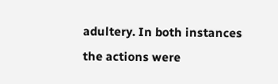adultery. In both instances the actions were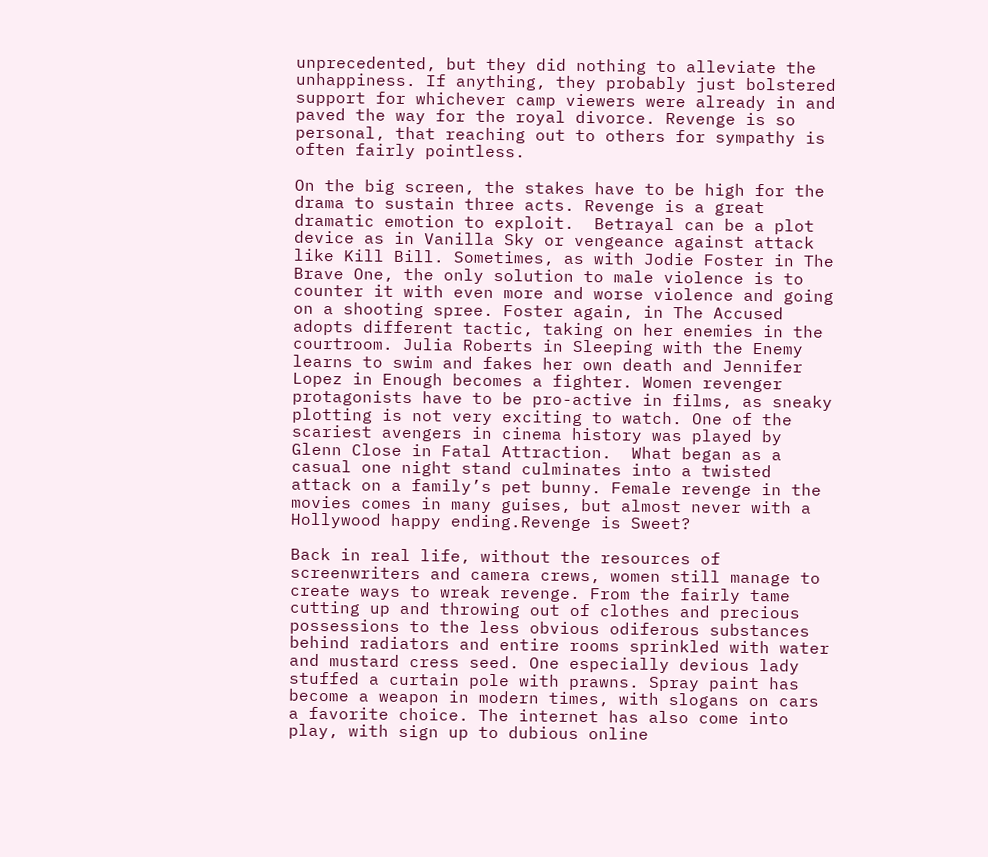unprecedented, but they did nothing to alleviate the unhappiness. If anything, they probably just bolstered support for whichever camp viewers were already in and paved the way for the royal divorce. Revenge is so personal, that reaching out to others for sympathy is often fairly pointless.

On the big screen, the stakes have to be high for the drama to sustain three acts. Revenge is a great dramatic emotion to exploit.  Betrayal can be a plot device as in Vanilla Sky or vengeance against attack like Kill Bill. Sometimes, as with Jodie Foster in The Brave One, the only solution to male violence is to counter it with even more and worse violence and going on a shooting spree. Foster again, in The Accused  adopts different tactic, taking on her enemies in the courtroom. Julia Roberts in Sleeping with the Enemy learns to swim and fakes her own death and Jennifer Lopez in Enough becomes a fighter. Women revenger protagonists have to be pro-active in films, as sneaky plotting is not very exciting to watch. One of the scariest avengers in cinema history was played by Glenn Close in Fatal Attraction.  What began as a casual one night stand culminates into a twisted attack on a family’s pet bunny. Female revenge in the movies comes in many guises, but almost never with a Hollywood happy ending.Revenge is Sweet?

Back in real life, without the resources of screenwriters and camera crews, women still manage to create ways to wreak revenge. From the fairly tame cutting up and throwing out of clothes and precious possessions to the less obvious odiferous substances behind radiators and entire rooms sprinkled with water and mustard cress seed. One especially devious lady stuffed a curtain pole with prawns. Spray paint has become a weapon in modern times, with slogans on cars a favorite choice. The internet has also come into play, with sign up to dubious online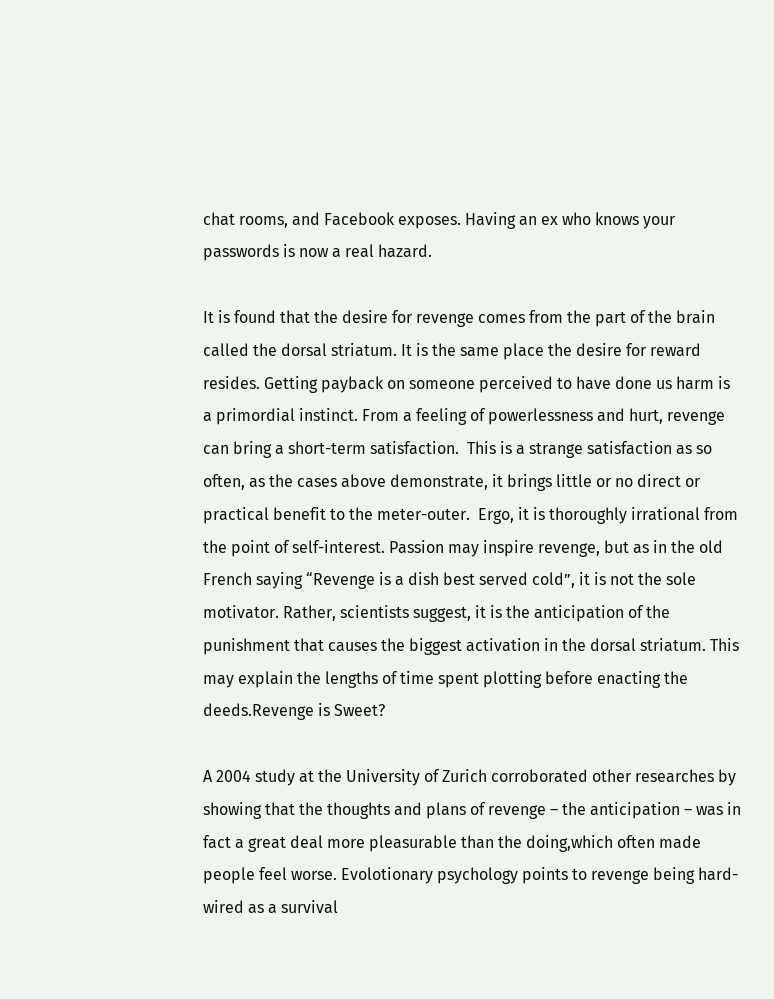chat rooms, and Facebook exposes. Having an ex who knows your passwords is now a real hazard.

It is found that the desire for revenge comes from the part of the brain called the dorsal striatum. It is the same place the desire for reward resides. Getting payback on someone perceived to have done us harm is a primordial instinct. From a feeling of powerlessness and hurt, revenge can bring a short-term satisfaction.  This is a strange satisfaction as so often, as the cases above demonstrate, it brings little or no direct or practical benefit to the meter-outer.  Ergo, it is thoroughly irrational from the point of self-interest. Passion may inspire revenge, but as in the old French saying “Revenge is a dish best served cold”, it is not the sole motivator. Rather, scientists suggest, it is the anticipation of the punishment that causes the biggest activation in the dorsal striatum. This may explain the lengths of time spent plotting before enacting the deeds.Revenge is Sweet?

A 2004 study at the University of Zurich corroborated other researches by showing that the thoughts and plans of revenge – the anticipation – was in fact a great deal more pleasurable than the doing,which often made people feel worse. Evolotionary psychology points to revenge being hard-wired as a survival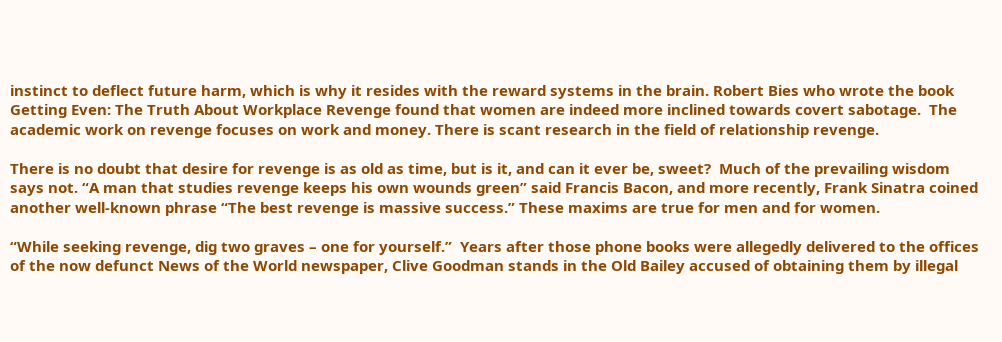instinct to deflect future harm, which is why it resides with the reward systems in the brain. Robert Bies who wrote the book Getting Even: The Truth About Workplace Revenge found that women are indeed more inclined towards covert sabotage.  The academic work on revenge focuses on work and money. There is scant research in the field of relationship revenge.

There is no doubt that desire for revenge is as old as time, but is it, and can it ever be, sweet?  Much of the prevailing wisdom says not. “A man that studies revenge keeps his own wounds green” said Francis Bacon, and more recently, Frank Sinatra coined another well-known phrase “The best revenge is massive success.” These maxims are true for men and for women.

“While seeking revenge, dig two graves – one for yourself.”  Years after those phone books were allegedly delivered to the offices of the now defunct News of the World newspaper, Clive Goodman stands in the Old Bailey accused of obtaining them by illegal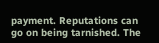payment. Reputations can go on being tarnished. The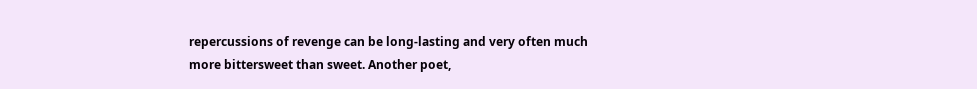repercussions of revenge can be long-lasting and very often much more bittersweet than sweet. Another poet,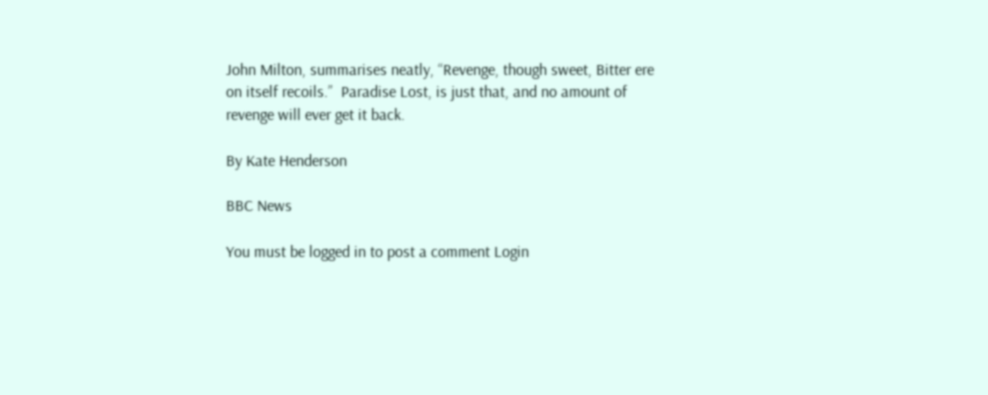John Milton, summarises neatly, “Revenge, though sweet, Bitter ere on itself recoils.”  Paradise Lost, is just that, and no amount of revenge will ever get it back.

By Kate Henderson

BBC News

You must be logged in to post a comment Login